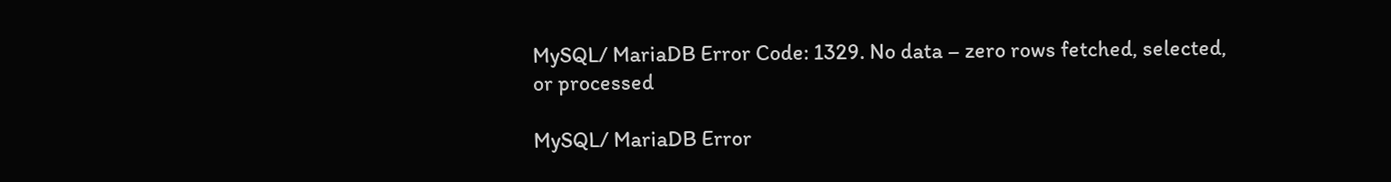MySQL/ MariaDB Error Code: 1329. No data – zero rows fetched, selected, or processed

MySQL/ MariaDB Error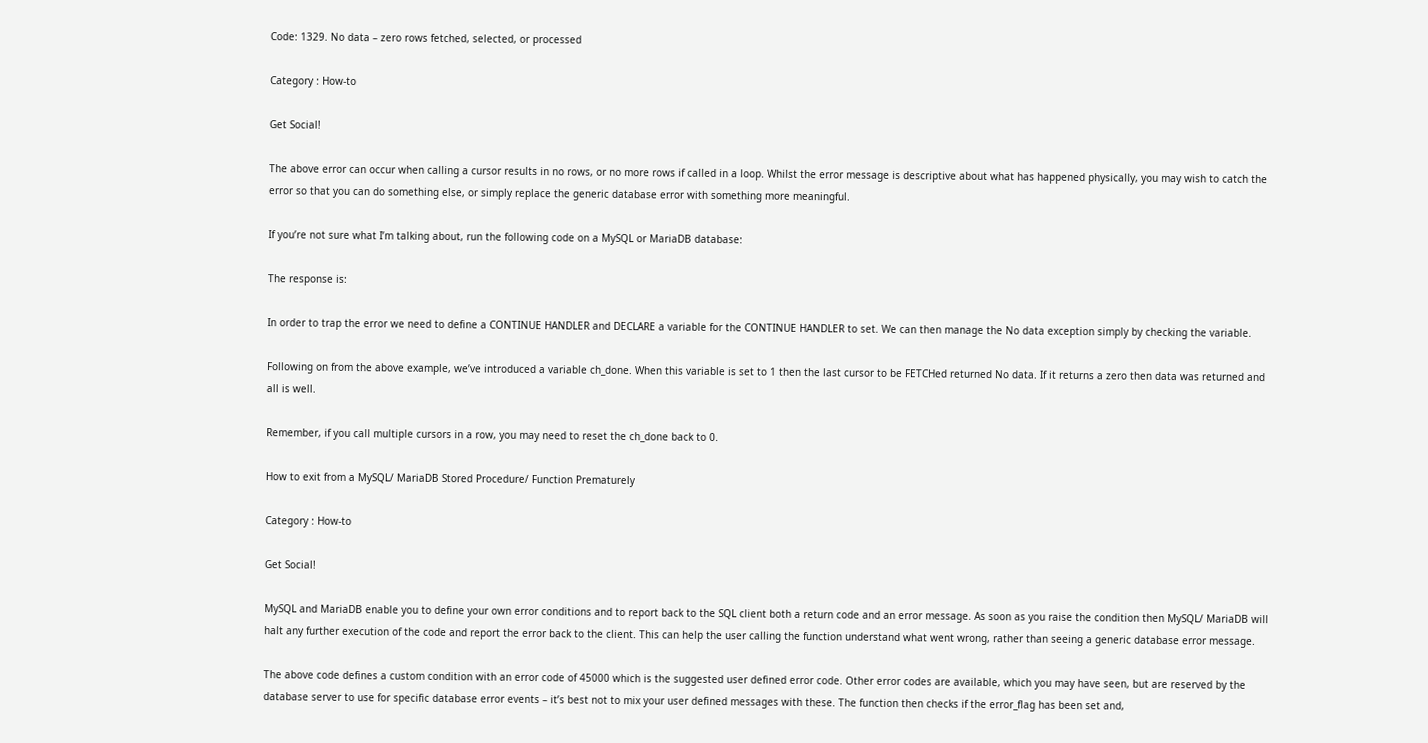Code: 1329. No data – zero rows fetched, selected, or processed

Category : How-to

Get Social!

The above error can occur when calling a cursor results in no rows, or no more rows if called in a loop. Whilst the error message is descriptive about what has happened physically, you may wish to catch the error so that you can do something else, or simply replace the generic database error with something more meaningful.

If you’re not sure what I’m talking about, run the following code on a MySQL or MariaDB database:

The response is:

In order to trap the error we need to define a CONTINUE HANDLER and DECLARE a variable for the CONTINUE HANDLER to set. We can then manage the No data exception simply by checking the variable.

Following on from the above example, we’ve introduced a variable ch_done. When this variable is set to 1 then the last cursor to be FETCHed returned No data. If it returns a zero then data was returned and all is well.

Remember, if you call multiple cursors in a row, you may need to reset the ch_done back to 0.

How to exit from a MySQL/ MariaDB Stored Procedure/ Function Prematurely

Category : How-to

Get Social!

MySQL and MariaDB enable you to define your own error conditions and to report back to the SQL client both a return code and an error message. As soon as you raise the condition then MySQL/ MariaDB will halt any further execution of the code and report the error back to the client. This can help the user calling the function understand what went wrong, rather than seeing a generic database error message.

The above code defines a custom condition with an error code of 45000 which is the suggested user defined error code. Other error codes are available, which you may have seen, but are reserved by the database server to use for specific database error events – it’s best not to mix your user defined messages with these. The function then checks if the error_flag has been set and,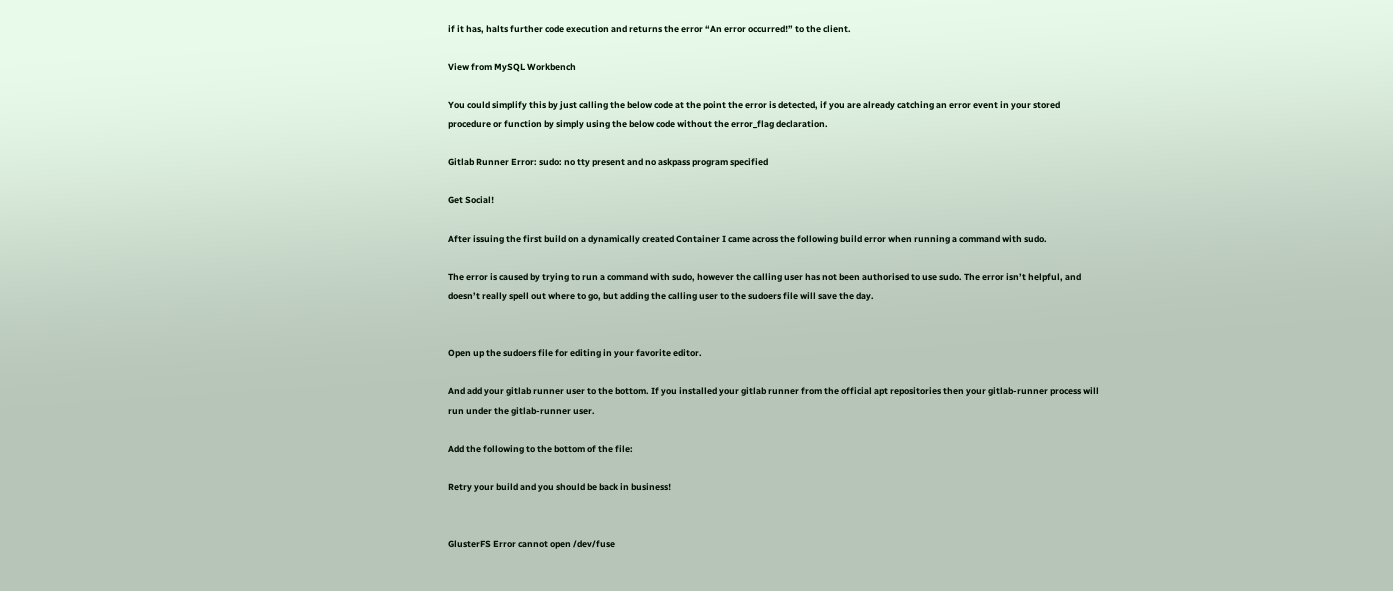if it has, halts further code execution and returns the error “An error occurred!” to the client.

View from MySQL Workbench

You could simplify this by just calling the below code at the point the error is detected, if you are already catching an error event in your stored procedure or function by simply using the below code without the error_flag declaration.

Gitlab Runner Error: sudo: no tty present and no askpass program specified

Get Social!

After issuing the first build on a dynamically created Container I came across the following build error when running a command with sudo.

The error is caused by trying to run a command with sudo, however the calling user has not been authorised to use sudo. The error isn’t helpful, and doesn’t really spell out where to go, but adding the calling user to the sudoers file will save the day.


Open up the sudoers file for editing in your favorite editor.

And add your gitlab runner user to the bottom. If you installed your gitlab runner from the official apt repositories then your gitlab-runner process will run under the gitlab-runner user.

Add the following to the bottom of the file:

Retry your build and you should be back in business!


GlusterFS Error cannot open /dev/fuse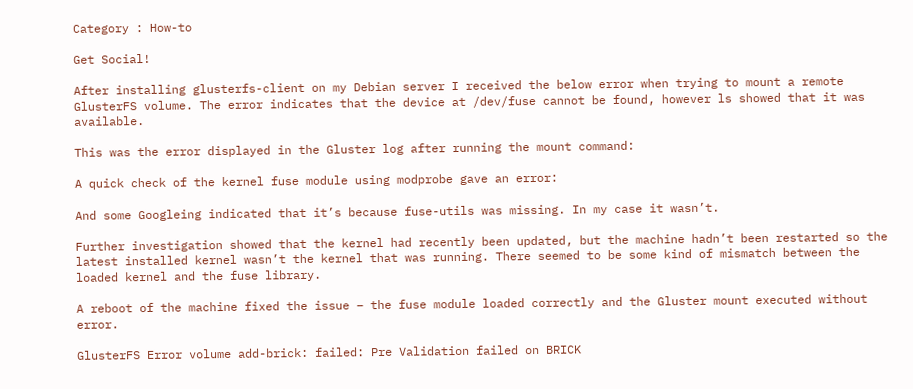Category : How-to

Get Social!

After installing glusterfs-client on my Debian server I received the below error when trying to mount a remote GlusterFS volume. The error indicates that the device at /dev/fuse cannot be found, however ls showed that it was available.

This was the error displayed in the Gluster log after running the mount command:

A quick check of the kernel fuse module using modprobe gave an error:

And some Googleing indicated that it’s because fuse-utils was missing. In my case it wasn’t.

Further investigation showed that the kernel had recently been updated, but the machine hadn’t been restarted so the latest installed kernel wasn’t the kernel that was running. There seemed to be some kind of mismatch between the loaded kernel and the fuse library.

A reboot of the machine fixed the issue – the fuse module loaded correctly and the Gluster mount executed without error.

GlusterFS Error volume add-brick: failed: Pre Validation failed on BRICK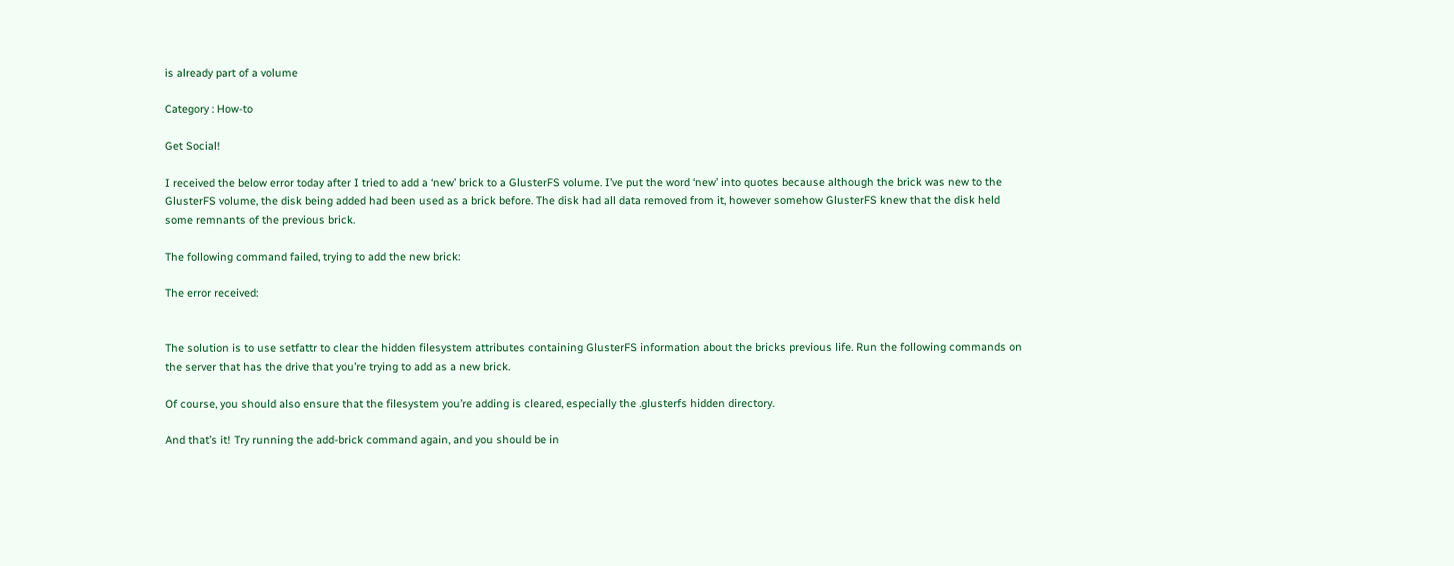is already part of a volume

Category : How-to

Get Social!

I received the below error today after I tried to add a ‘new’ brick to a GlusterFS volume. I’ve put the word ‘new’ into quotes because although the brick was new to the GlusterFS volume, the disk being added had been used as a brick before. The disk had all data removed from it, however somehow GlusterFS knew that the disk held some remnants of the previous brick.

The following command failed, trying to add the new brick:

The error received:


The solution is to use setfattr to clear the hidden filesystem attributes containing GlusterFS information about the bricks previous life. Run the following commands on the server that has the drive that you’re trying to add as a new brick.

Of course, you should also ensure that the filesystem you’re adding is cleared, especially the .glusterfs hidden directory.

And that’s it! Try running the add-brick command again, and you should be in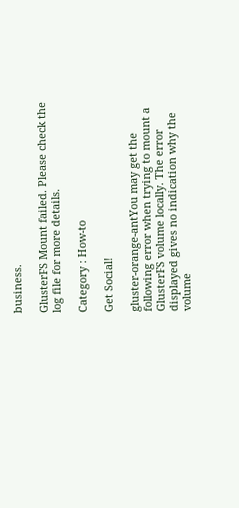business.

GlusterFS Mount failed. Please check the log file for more details.

Category : How-to

Get Social!

gluster-orange-antYou may get the following error when trying to mount a GlusterFS volume locally. The error displayed gives no indication why the volume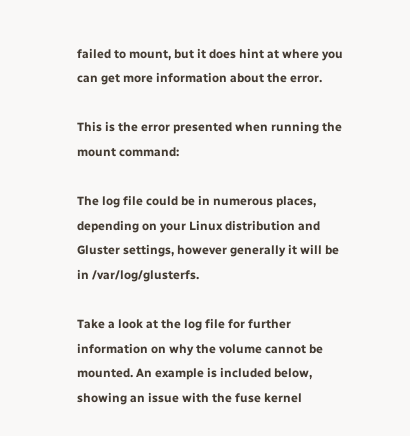failed to mount, but it does hint at where you can get more information about the error.

This is the error presented when running the mount command:

The log file could be in numerous places, depending on your Linux distribution and Gluster settings, however generally it will be in /var/log/glusterfs.

Take a look at the log file for further information on why the volume cannot be mounted. An example is included below, showing an issue with the fuse kernel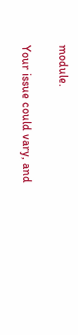module.

Your issue could vary, and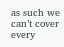as such we can’t cover every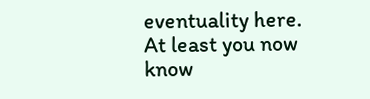eventuality here. At least you now know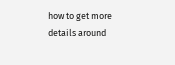how to get more details around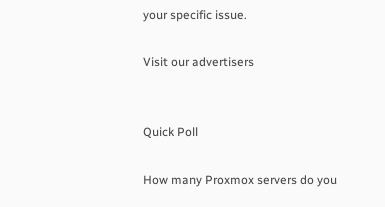your specific issue.

Visit our advertisers


Quick Poll

How many Proxmox servers do you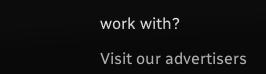work with?

Visit our advertisers